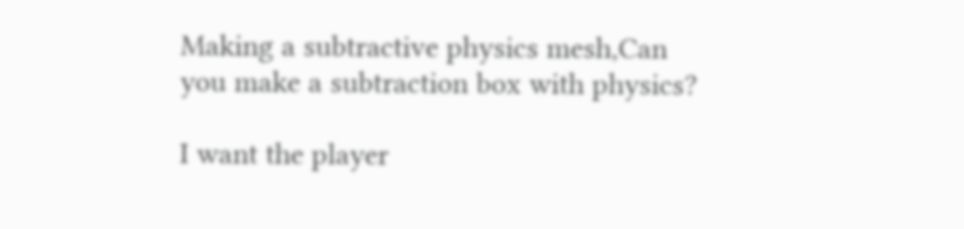Making a subtractive physics mesh,Can you make a subtraction box with physics?

I want the player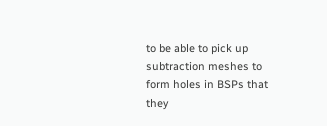to be able to pick up subtraction meshes to form holes in BSPs that they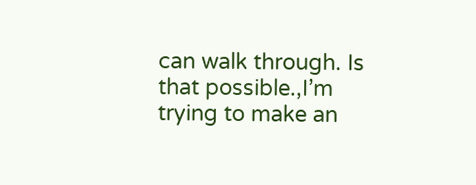can walk through. Is that possible.,I’m trying to make an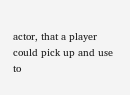actor, that a player could pick up and use to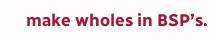make wholes in BSP’s.